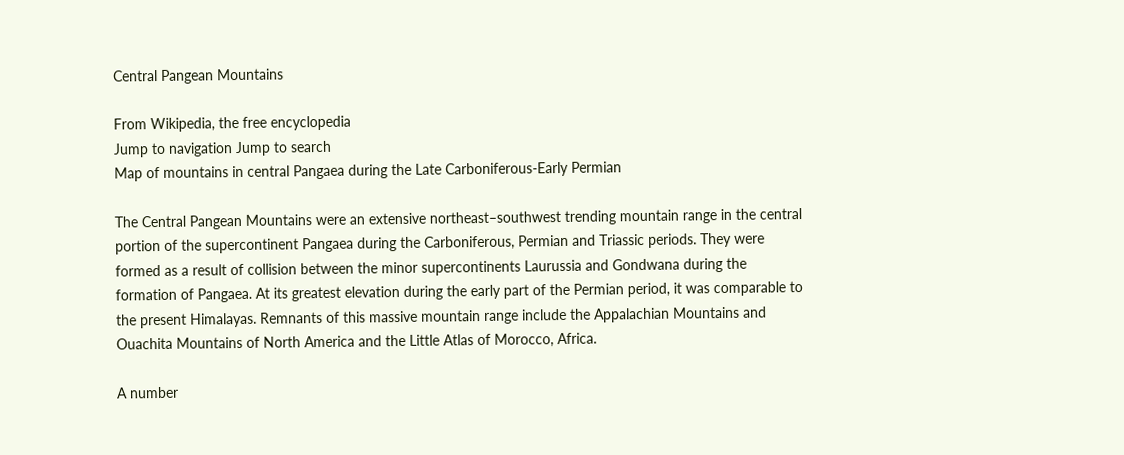Central Pangean Mountains

From Wikipedia, the free encyclopedia
Jump to navigation Jump to search
Map of mountains in central Pangaea during the Late Carboniferous-Early Permian

The Central Pangean Mountains were an extensive northeast–southwest trending mountain range in the central portion of the supercontinent Pangaea during the Carboniferous, Permian and Triassic periods. They were formed as a result of collision between the minor supercontinents Laurussia and Gondwana during the formation of Pangaea. At its greatest elevation during the early part of the Permian period, it was comparable to the present Himalayas. Remnants of this massive mountain range include the Appalachian Mountains and Ouachita Mountains of North America and the Little Atlas of Morocco, Africa.

A number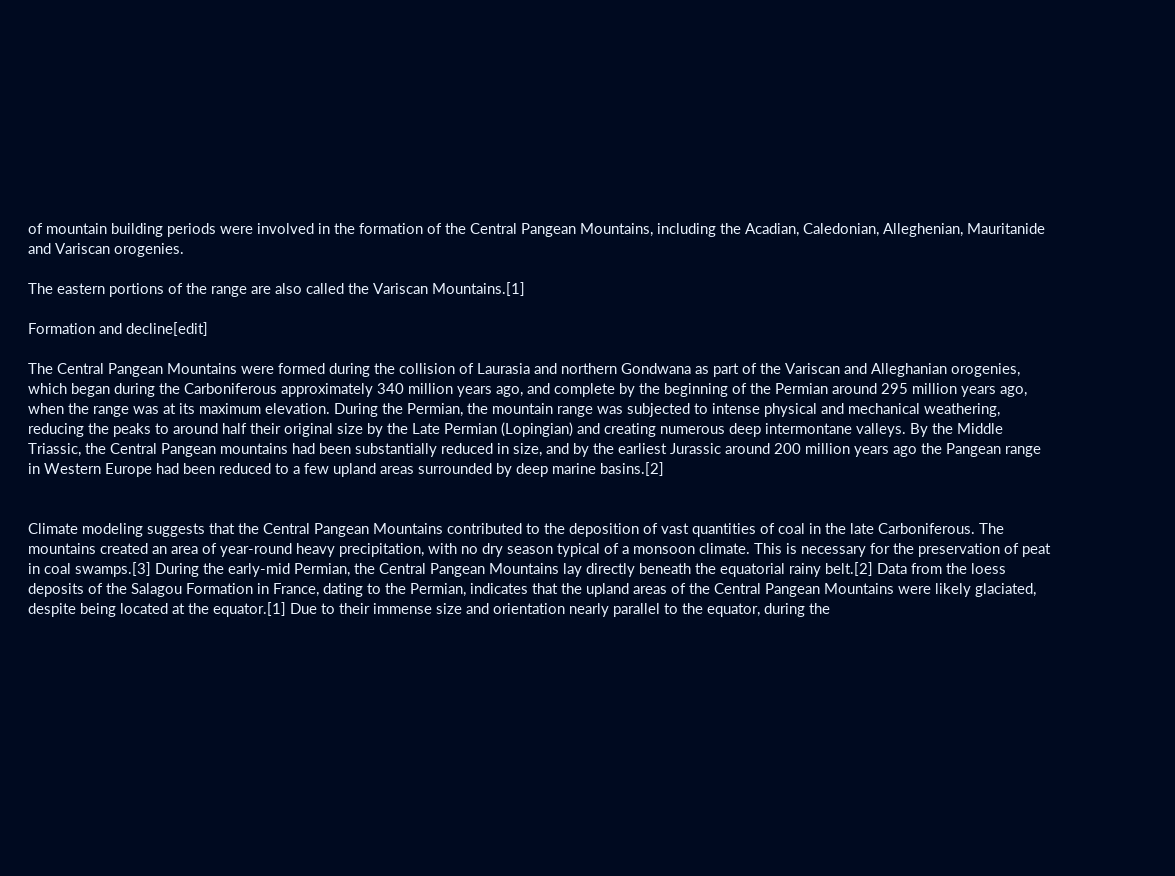of mountain building periods were involved in the formation of the Central Pangean Mountains, including the Acadian, Caledonian, Alleghenian, Mauritanide and Variscan orogenies.

The eastern portions of the range are also called the Variscan Mountains.[1]

Formation and decline[edit]

The Central Pangean Mountains were formed during the collision of Laurasia and northern Gondwana as part of the Variscan and Alleghanian orogenies, which began during the Carboniferous approximately 340 million years ago, and complete by the beginning of the Permian around 295 million years ago, when the range was at its maximum elevation. During the Permian, the mountain range was subjected to intense physical and mechanical weathering, reducing the peaks to around half their original size by the Late Permian (Lopingian) and creating numerous deep intermontane valleys. By the Middle Triassic, the Central Pangean mountains had been substantially reduced in size, and by the earliest Jurassic around 200 million years ago the Pangean range in Western Europe had been reduced to a few upland areas surrounded by deep marine basins.[2]


Climate modeling suggests that the Central Pangean Mountains contributed to the deposition of vast quantities of coal in the late Carboniferous. The mountains created an area of year-round heavy precipitation, with no dry season typical of a monsoon climate. This is necessary for the preservation of peat in coal swamps.[3] During the early-mid Permian, the Central Pangean Mountains lay directly beneath the equatorial rainy belt.[2] Data from the loess deposits of the Salagou Formation in France, dating to the Permian, indicates that the upland areas of the Central Pangean Mountains were likely glaciated, despite being located at the equator.[1] Due to their immense size and orientation nearly parallel to the equator, during the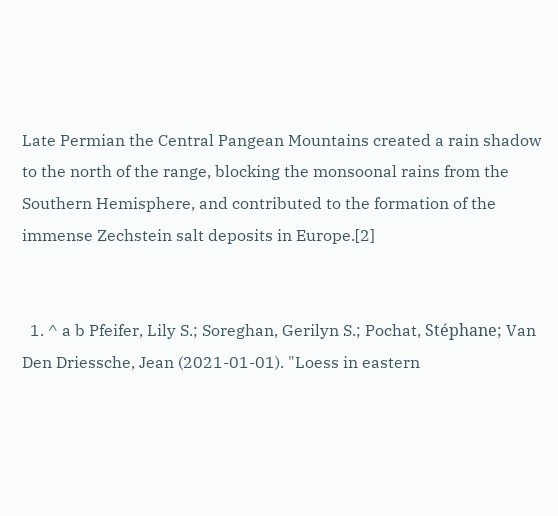Late Permian the Central Pangean Mountains created a rain shadow to the north of the range, blocking the monsoonal rains from the Southern Hemisphere, and contributed to the formation of the immense Zechstein salt deposits in Europe.[2]


  1. ^ a b Pfeifer, Lily S.; Soreghan, Gerilyn S.; Pochat, Stéphane; Van Den Driessche, Jean (2021-01-01). "Loess in eastern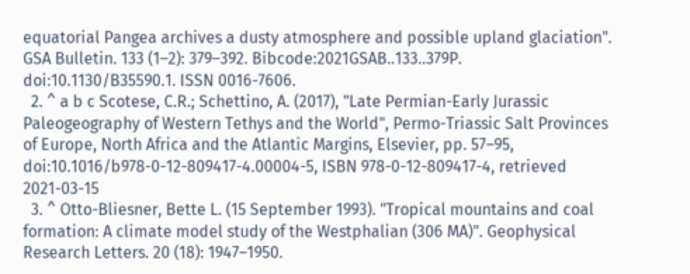equatorial Pangea archives a dusty atmosphere and possible upland glaciation". GSA Bulletin. 133 (1–2): 379–392. Bibcode:2021GSAB..133..379P. doi:10.1130/B35590.1. ISSN 0016-7606.
  2. ^ a b c Scotese, C.R.; Schettino, A. (2017), "Late Permian-Early Jurassic Paleogeography of Western Tethys and the World", Permo-Triassic Salt Provinces of Europe, North Africa and the Atlantic Margins, Elsevier, pp. 57–95, doi:10.1016/b978-0-12-809417-4.00004-5, ISBN 978-0-12-809417-4, retrieved 2021-03-15
  3. ^ Otto-Bliesner, Bette L. (15 September 1993). "Tropical mountains and coal formation: A climate model study of the Westphalian (306 MA)". Geophysical Research Letters. 20 (18): 1947–1950.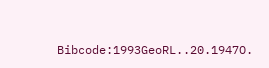Bibcode:1993GeoRL..20.1947O.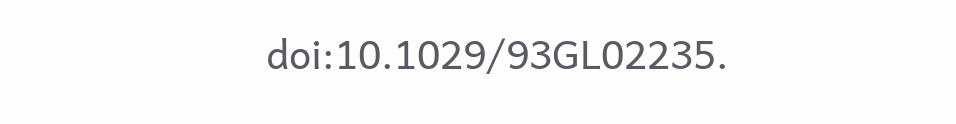doi:10.1029/93GL02235.